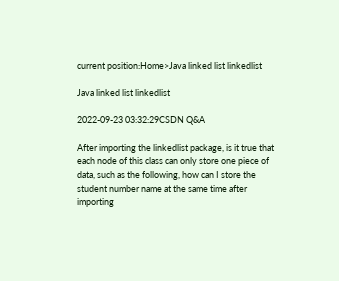current position:Home>Java linked list linkedlist

Java linked list linkedlist

2022-09-23 03:32:29CSDN Q&A

After importing the linkedlist package, is it true that each node of this class can only store one piece of data, such as the following, how can I store the student number name at the same time after importing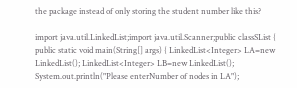the package instead of only storing the student number like this?

import java.util.LinkedList;import java.util.Scanner;public classSList { public static void main(String[] args) { LinkedList<Integer> LA=new LinkedList(); LinkedList<Integer> LB=new LinkedList(); System.out.println("Please enterNumber of nodes in LA");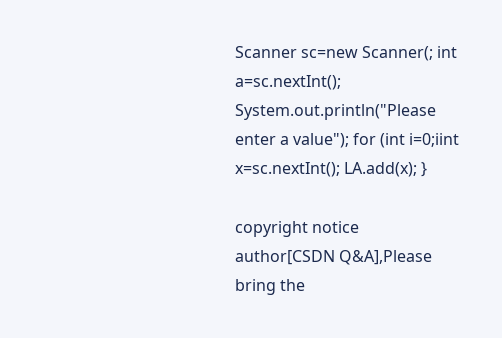Scanner sc=new Scanner(; int a=sc.nextInt(); System.out.println("Please enter a value"); for (int i=0;iint x=sc.nextInt(); LA.add(x); }

copyright notice
author[CSDN Q&A],Please bring the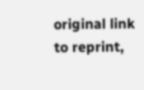original link to reprint,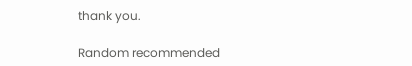thank you.

Random recommended